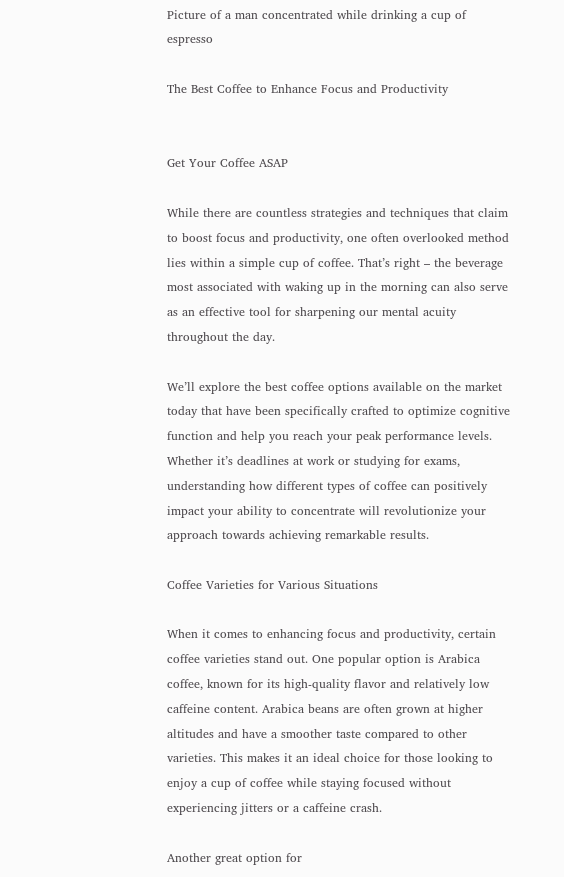Picture of a man concentrated while drinking a cup of espresso

The Best Coffee to Enhance Focus and Productivity


Get Your Coffee ASAP

While there are countless strategies and techniques that claim to boost focus and productivity, one often overlooked method lies within a simple cup of coffee. That’s right – the beverage most associated with waking up in the morning can also serve as an effective tool for sharpening our mental acuity throughout the day.

We’ll explore the best coffee options available on the market today that have been specifically crafted to optimize cognitive function and help you reach your peak performance levels. Whether it’s deadlines at work or studying for exams, understanding how different types of coffee can positively impact your ability to concentrate will revolutionize your approach towards achieving remarkable results.

Coffee Varieties for Various Situations

When it comes to enhancing focus and productivity, certain coffee varieties stand out. One popular option is Arabica coffee, known for its high-quality flavor and relatively low caffeine content. Arabica beans are often grown at higher altitudes and have a smoother taste compared to other varieties. This makes it an ideal choice for those looking to enjoy a cup of coffee while staying focused without experiencing jitters or a caffeine crash.

Another great option for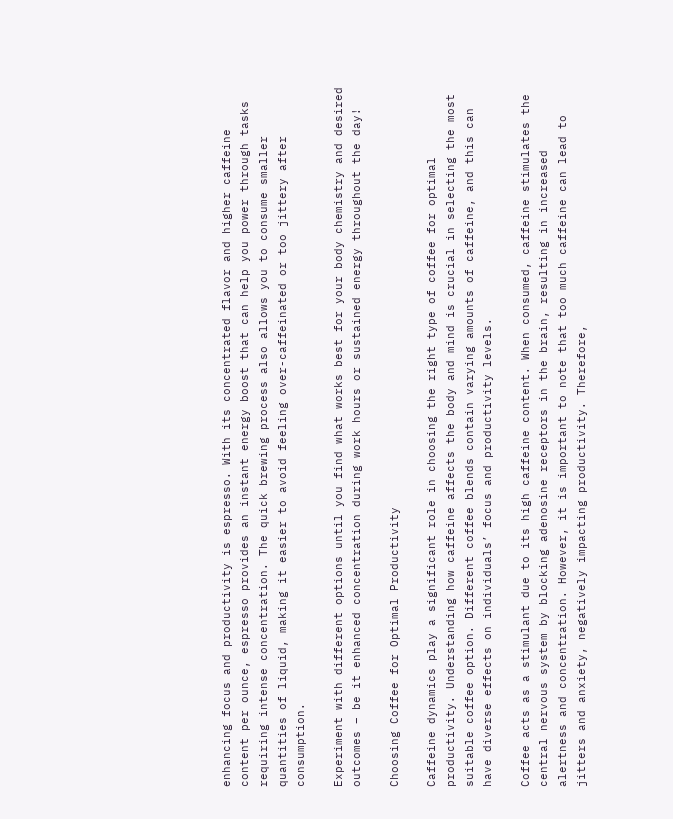enhancing focus and productivity is espresso. With its concentrated flavor and higher caffeine content per ounce, espresso provides an instant energy boost that can help you power through tasks requiring intense concentration. The quick brewing process also allows you to consume smaller quantities of liquid, making it easier to avoid feeling over-caffeinated or too jittery after consumption.

Experiment with different options until you find what works best for your body chemistry and desired outcomes – be it enhanced concentration during work hours or sustained energy throughout the day!

Choosing Coffee for Optimal Productivity

Caffeine dynamics play a significant role in choosing the right type of coffee for optimal productivity. Understanding how caffeine affects the body and mind is crucial in selecting the most suitable coffee option. Different coffee blends contain varying amounts of caffeine, and this can have diverse effects on individuals’ focus and productivity levels.

Coffee acts as a stimulant due to its high caffeine content. When consumed, caffeine stimulates the central nervous system by blocking adenosine receptors in the brain, resulting in increased alertness and concentration. However, it is important to note that too much caffeine can lead to jitters and anxiety, negatively impacting productivity. Therefore,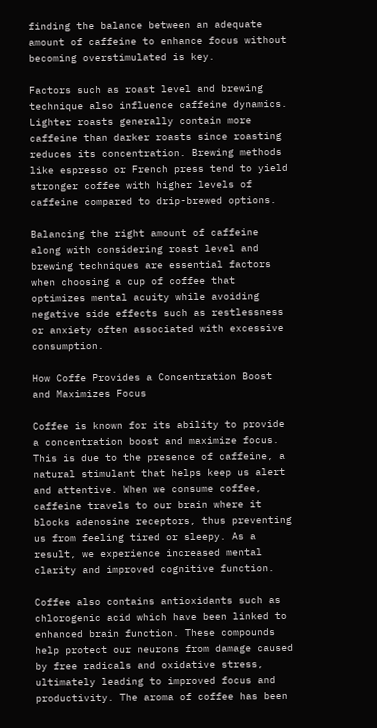finding the balance between an adequate amount of caffeine to enhance focus without becoming overstimulated is key.

Factors such as roast level and brewing technique also influence caffeine dynamics. Lighter roasts generally contain more caffeine than darker roasts since roasting reduces its concentration. Brewing methods like espresso or French press tend to yield stronger coffee with higher levels of caffeine compared to drip-brewed options.

Balancing the right amount of caffeine along with considering roast level and brewing techniques are essential factors when choosing a cup of coffee that optimizes mental acuity while avoiding negative side effects such as restlessness or anxiety often associated with excessive consumption.

How Coffe Provides a Concentration Boost and Maximizes Focus

Coffee is known for its ability to provide a concentration boost and maximize focus. This is due to the presence of caffeine, a natural stimulant that helps keep us alert and attentive. When we consume coffee, caffeine travels to our brain where it blocks adenosine receptors, thus preventing us from feeling tired or sleepy. As a result, we experience increased mental clarity and improved cognitive function.

Coffee also contains antioxidants such as chlorogenic acid which have been linked to enhanced brain function. These compounds help protect our neurons from damage caused by free radicals and oxidative stress, ultimately leading to improved focus and productivity. The aroma of coffee has been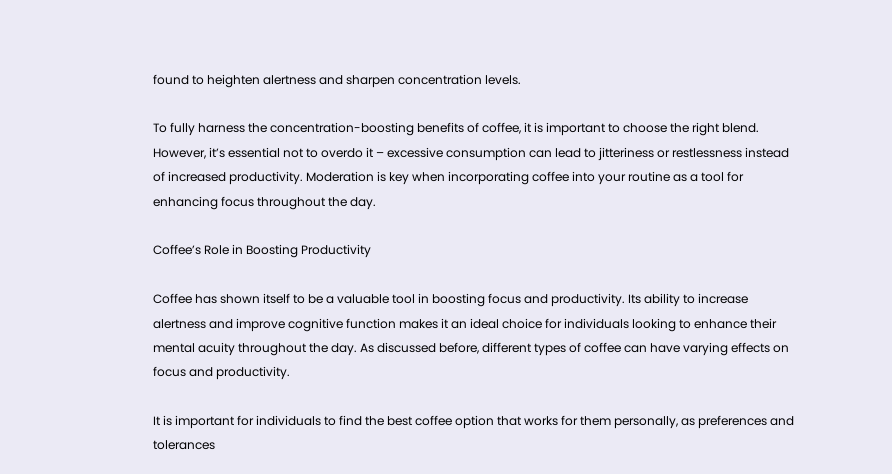found to heighten alertness and sharpen concentration levels.

To fully harness the concentration-boosting benefits of coffee, it is important to choose the right blend. However, it’s essential not to overdo it – excessive consumption can lead to jitteriness or restlessness instead of increased productivity. Moderation is key when incorporating coffee into your routine as a tool for enhancing focus throughout the day.

Coffee’s Role in Boosting Productivity

Coffee has shown itself to be a valuable tool in boosting focus and productivity. Its ability to increase alertness and improve cognitive function makes it an ideal choice for individuals looking to enhance their mental acuity throughout the day. As discussed before, different types of coffee can have varying effects on focus and productivity.

It is important for individuals to find the best coffee option that works for them personally, as preferences and tolerances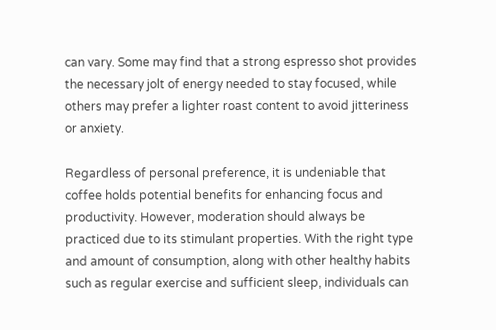can vary. Some may find that a strong espresso shot provides the necessary jolt of energy needed to stay focused, while others may prefer a lighter roast content to avoid jitteriness or anxiety.

Regardless of personal preference, it is undeniable that coffee holds potential benefits for enhancing focus and productivity. However, moderation should always be practiced due to its stimulant properties. With the right type and amount of consumption, along with other healthy habits such as regular exercise and sufficient sleep, individuals can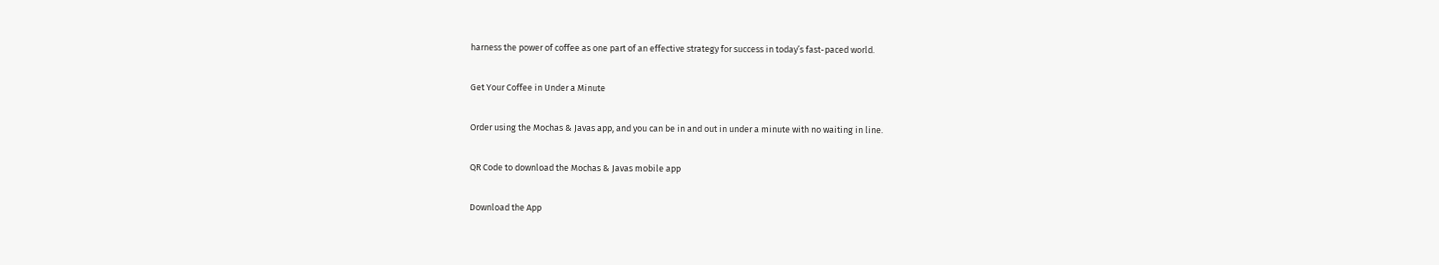harness the power of coffee as one part of an effective strategy for success in today’s fast-paced world.

Get Your Coffee in Under a Minute

Order using the Mochas & Javas app, and you can be in and out in under a minute with no waiting in line.

QR Code to download the Mochas & Javas mobile app

Download the App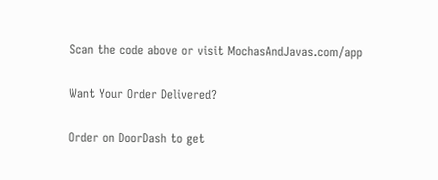Scan the code above or visit MochasAndJavas.com/app

Want Your Order Delivered?

Order on DoorDash to get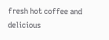fresh hot coffee and delicious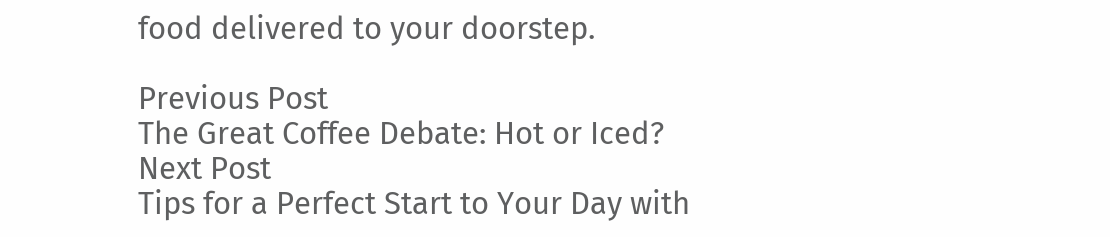food delivered to your doorstep.

Previous Post
The Great Coffee Debate: Hot or Iced?
Next Post
Tips for a Perfect Start to Your Day with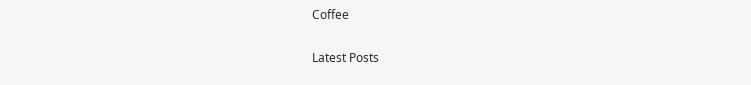Coffee

Latest Posts